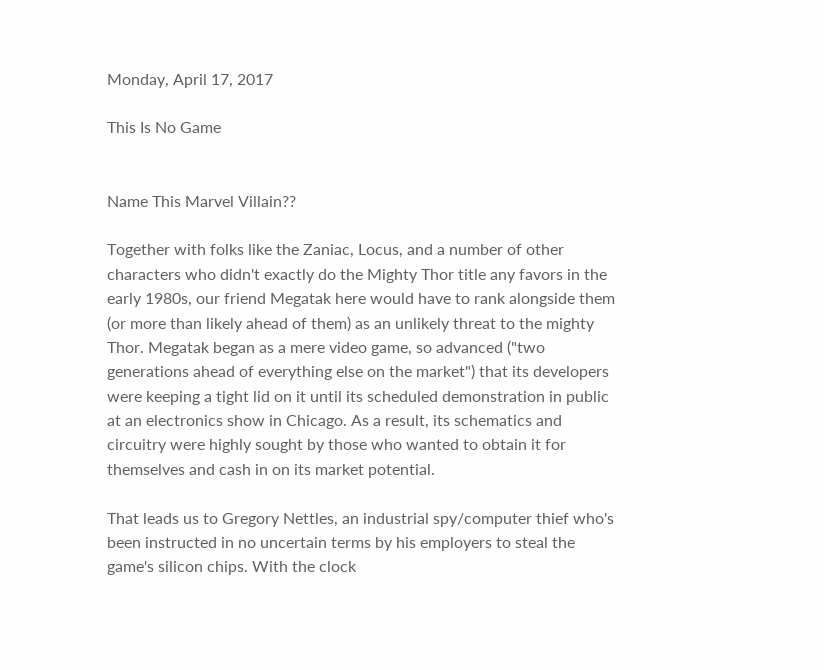Monday, April 17, 2017

This Is No Game


Name This Marvel Villain??

Together with folks like the Zaniac, Locus, and a number of other characters who didn't exactly do the Mighty Thor title any favors in the early 1980s, our friend Megatak here would have to rank alongside them (or more than likely ahead of them) as an unlikely threat to the mighty Thor. Megatak began as a mere video game, so advanced ("two generations ahead of everything else on the market") that its developers were keeping a tight lid on it until its scheduled demonstration in public at an electronics show in Chicago. As a result, its schematics and circuitry were highly sought by those who wanted to obtain it for themselves and cash in on its market potential.

That leads us to Gregory Nettles, an industrial spy/computer thief who's been instructed in no uncertain terms by his employers to steal the game's silicon chips. With the clock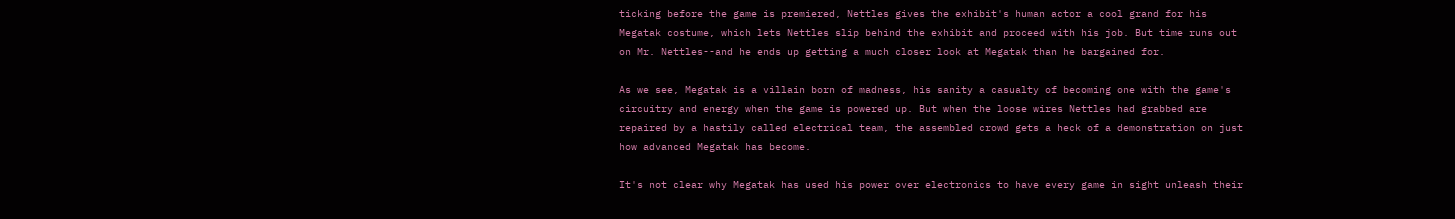ticking before the game is premiered, Nettles gives the exhibit's human actor a cool grand for his Megatak costume, which lets Nettles slip behind the exhibit and proceed with his job. But time runs out on Mr. Nettles--and he ends up getting a much closer look at Megatak than he bargained for.

As we see, Megatak is a villain born of madness, his sanity a casualty of becoming one with the game's circuitry and energy when the game is powered up. But when the loose wires Nettles had grabbed are repaired by a hastily called electrical team, the assembled crowd gets a heck of a demonstration on just how advanced Megatak has become.

It's not clear why Megatak has used his power over electronics to have every game in sight unleash their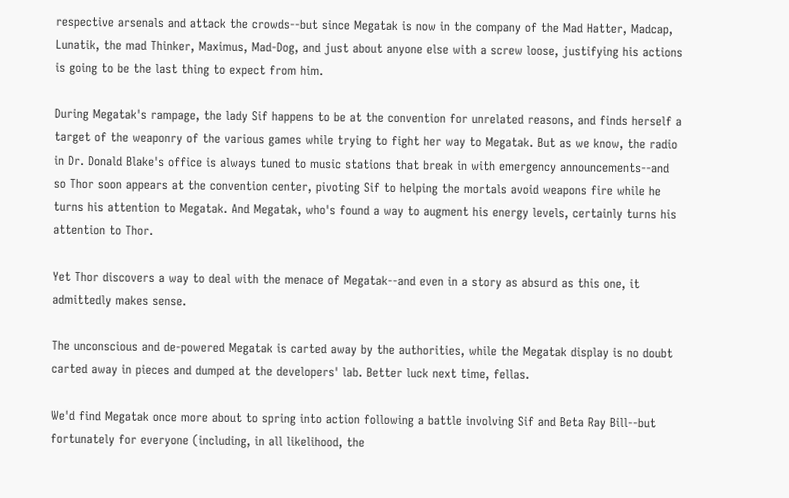respective arsenals and attack the crowds--but since Megatak is now in the company of the Mad Hatter, Madcap, Lunatik, the mad Thinker, Maximus, Mad-Dog, and just about anyone else with a screw loose, justifying his actions is going to be the last thing to expect from him.

During Megatak's rampage, the lady Sif happens to be at the convention for unrelated reasons, and finds herself a target of the weaponry of the various games while trying to fight her way to Megatak. But as we know, the radio in Dr. Donald Blake's office is always tuned to music stations that break in with emergency announcements--and so Thor soon appears at the convention center, pivoting Sif to helping the mortals avoid weapons fire while he turns his attention to Megatak. And Megatak, who's found a way to augment his energy levels, certainly turns his attention to Thor.

Yet Thor discovers a way to deal with the menace of Megatak--and even in a story as absurd as this one, it admittedly makes sense.

The unconscious and de-powered Megatak is carted away by the authorities, while the Megatak display is no doubt carted away in pieces and dumped at the developers' lab. Better luck next time, fellas.

We'd find Megatak once more about to spring into action following a battle involving Sif and Beta Ray Bill--but fortunately for everyone (including, in all likelihood, the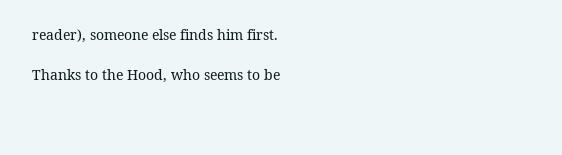reader), someone else finds him first.

Thanks to the Hood, who seems to be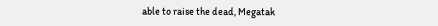able to raise the dead, Megatak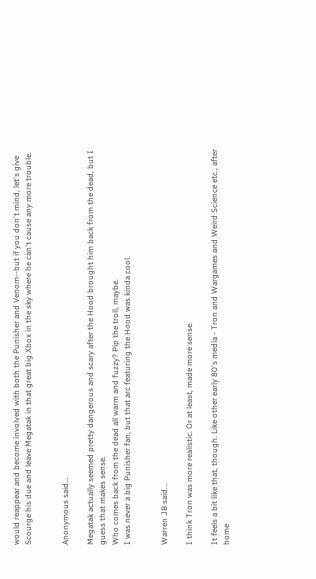would reappear and become involved with both the Punisher and Venom--but if you don't mind, let's give Scourge his due and leave Megatak in that great big Xbox in the sky where he can't cause any more trouble.


Anonymous said...

Megatak actually seemed pretty dangerous and scary after the Hood brought him back from the dead, but I guess that makes sense.
Who comes back from the dead all warm and fuzzy? Pip the troll, maybe.
I was never a big Punisher fan, but that arc featuring the Hood was kinda cool.


Warren JB said...

I think Tron was more realistic. Or at least, made more sense.

It feels a bit like that, though. Like other early 80's media - Tron and Wargames and Weird Science etc., after home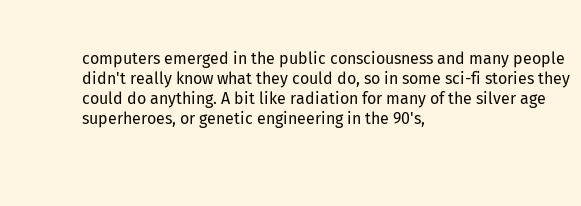computers emerged in the public consciousness and many people didn't really know what they could do, so in some sci-fi stories they could do anything. A bit like radiation for many of the silver age superheroes, or genetic engineering in the 90's,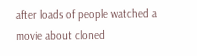after loads of people watched a movie about cloned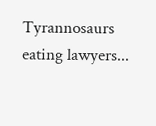Tyrannosaurs eating lawyers...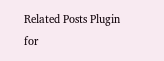Related Posts Plugin for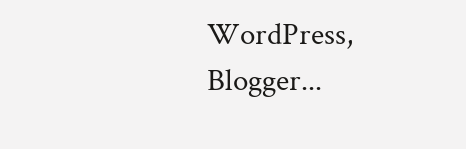WordPress, Blogger...